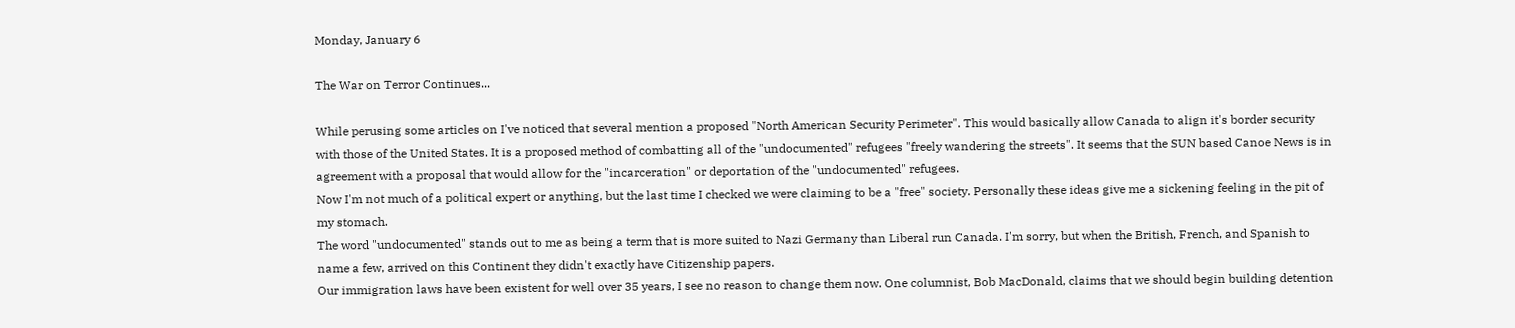Monday, January 6

The War on Terror Continues...

While perusing some articles on I've noticed that several mention a proposed "North American Security Perimeter". This would basically allow Canada to align it's border security with those of the United States. It is a proposed method of combatting all of the "undocumented" refugees "freely wandering the streets". It seems that the SUN based Canoe News is in agreement with a proposal that would allow for the "incarceration" or deportation of the "undocumented" refugees.
Now I'm not much of a political expert or anything, but the last time I checked we were claiming to be a "free" society. Personally these ideas give me a sickening feeling in the pit of my stomach.
The word "undocumented" stands out to me as being a term that is more suited to Nazi Germany than Liberal run Canada. I'm sorry, but when the British, French, and Spanish to name a few, arrived on this Continent they didn't exactly have Citizenship papers.
Our immigration laws have been existent for well over 35 years, I see no reason to change them now. One columnist, Bob MacDonald, claims that we should begin building detention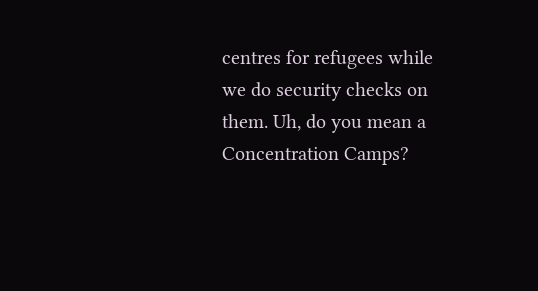centres for refugees while we do security checks on them. Uh, do you mean a Concentration Camps?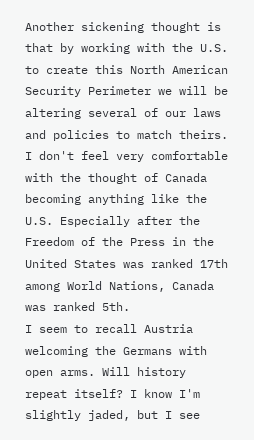Another sickening thought is that by working with the U.S. to create this North American Security Perimeter we will be altering several of our laws and policies to match theirs. I don't feel very comfortable with the thought of Canada becoming anything like the U.S. Especially after the Freedom of the Press in the United States was ranked 17th among World Nations, Canada was ranked 5th.
I seem to recall Austria welcoming the Germans with open arms. Will history repeat itself? I know I'm slightly jaded, but I see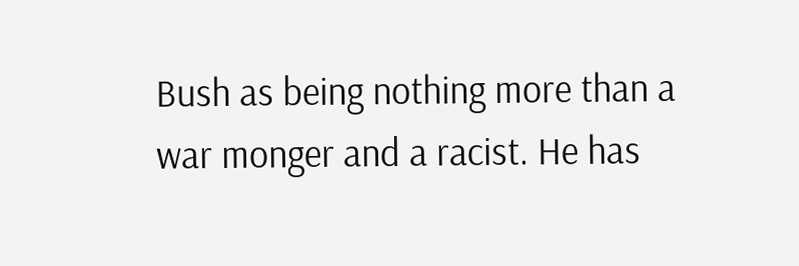Bush as being nothing more than a war monger and a racist. He has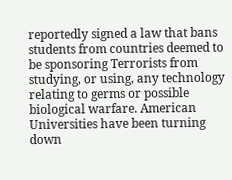reportedly signed a law that bans students from countries deemed to be sponsoring Terrorists from studying, or using, any technology relating to germs or possible biological warfare. American Universities have been turning down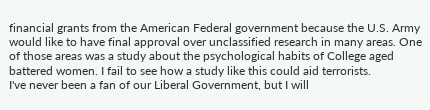financial grants from the American Federal government because the U.S. Army would like to have final approval over unclassified research in many areas. One of those areas was a study about the psychological habits of College aged battered women. I fail to see how a study like this could aid terrorists.
I've never been a fan of our Liberal Government, but I will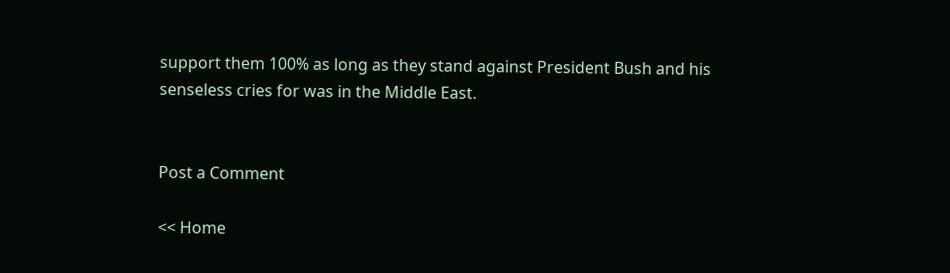support them 100% as long as they stand against President Bush and his senseless cries for was in the Middle East.


Post a Comment

<< Home